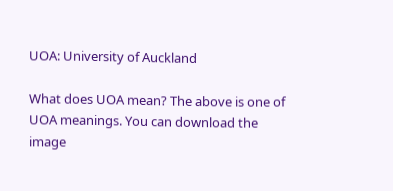UOA: University of Auckland

What does UOA mean? The above is one of UOA meanings. You can download the image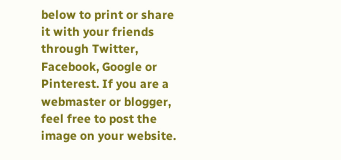below to print or share it with your friends through Twitter, Facebook, Google or Pinterest. If you are a webmaster or blogger, feel free to post the image on your website.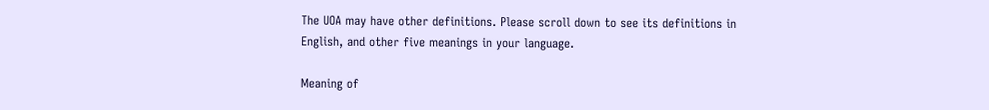The UOA may have other definitions. Please scroll down to see its definitions in English, and other five meanings in your language.

Meaning of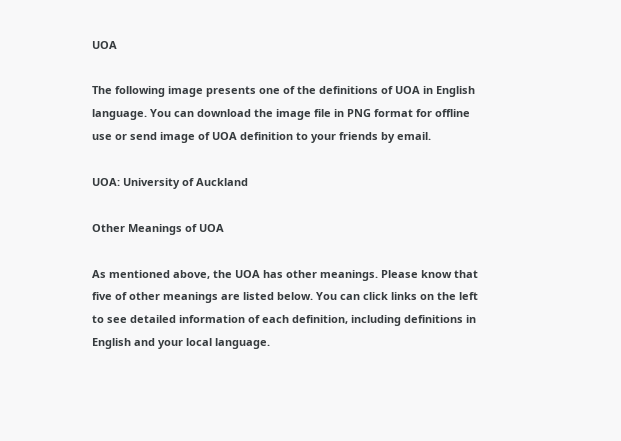UOA

The following image presents one of the definitions of UOA in English language. You can download the image file in PNG format for offline use or send image of UOA definition to your friends by email.

UOA: University of Auckland

Other Meanings of UOA

As mentioned above, the UOA has other meanings. Please know that five of other meanings are listed below. You can click links on the left to see detailed information of each definition, including definitions in English and your local language.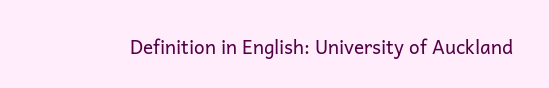Definition in English: University of Auckland